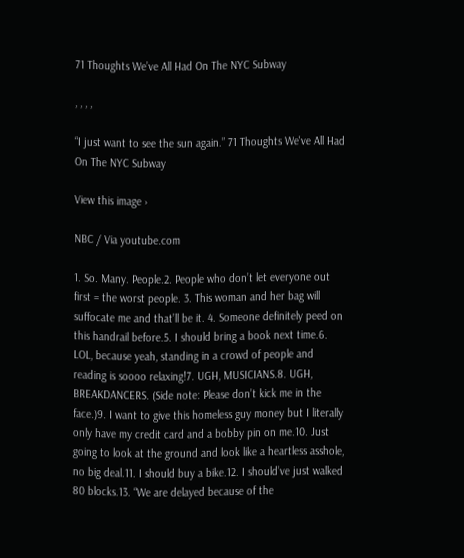71 Thoughts We’ve All Had On The NYC Subway

, , , ,

“I just want to see the sun again.” 71 Thoughts We've All Had On The NYC Subway

View this image ›

NBC / Via youtube.com

1. So. Many. People.2. People who don’t let everyone out first = the worst people. 3. This woman and her bag will suffocate me and that’ll be it. 4. Someone definitely peed on this handrail before.5. I should bring a book next time.6. LOL, because yeah, standing in a crowd of people and reading is soooo relaxing!7. UGH, MUSICIANS.8. UGH, BREAKDANCERS. (Side note: Please don’t kick me in the face.)9. I want to give this homeless guy money but I literally only have my credit card and a bobby pin on me.10. Just going to look at the ground and look like a heartless asshole, no big deal.11. I should buy a bike.12. I should’ve just walked 80 blocks.13. “We are delayed because of the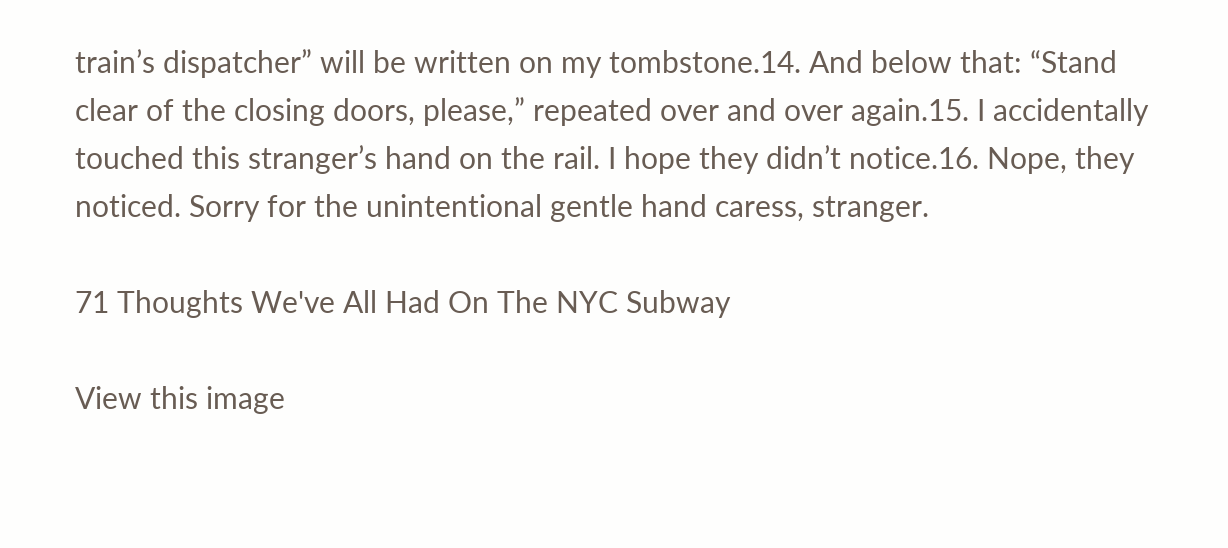train’s dispatcher” will be written on my tombstone.14. And below that: “Stand clear of the closing doors, please,” repeated over and over again.15. I accidentally touched this stranger’s hand on the rail. I hope they didn’t notice.16. Nope, they noticed. Sorry for the unintentional gentle hand caress, stranger.

71 Thoughts We've All Had On The NYC Subway

View this image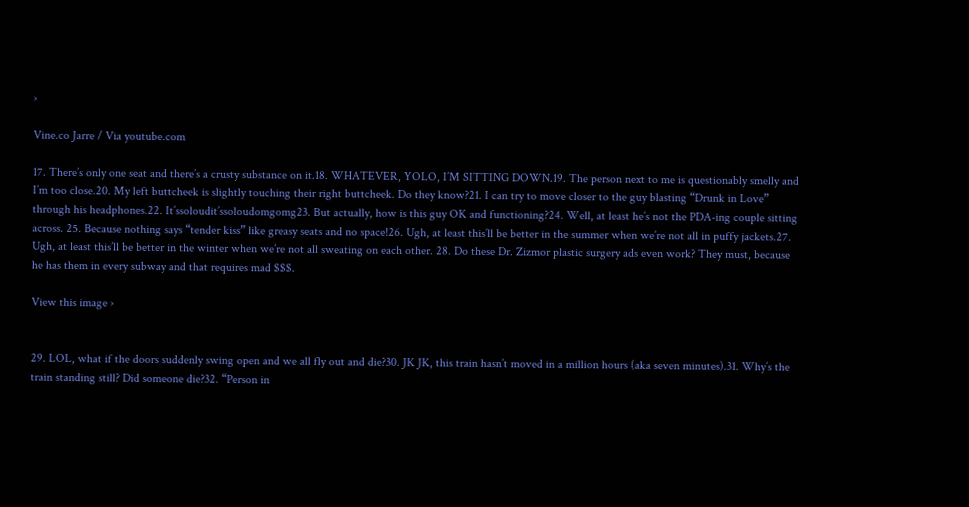›

Vine.co Jarre / Via youtube.com

17. There’s only one seat and there’s a crusty substance on it.18. WHATEVER, YOLO, I’M SITTING DOWN.19. The person next to me is questionably smelly and I’m too close.20. My left buttcheek is slightly touching their right buttcheek. Do they know?21. I can try to move closer to the guy blasting “Drunk in Love” through his headphones.22. It’ssoloudit’ssoloudomgomg23. But actually, how is this guy OK and functioning?24. Well, at least he’s not the PDA-ing couple sitting across. 25. Because nothing says “tender kiss” like greasy seats and no space!26. Ugh, at least this’ll be better in the summer when we’re not all in puffy jackets.27. Ugh, at least this’ll be better in the winter when we’re not all sweating on each other. 28. Do these Dr. Zizmor plastic surgery ads even work? They must, because he has them in every subway and that requires mad $$$.

View this image ›


29. LOL, what if the doors suddenly swing open and we all fly out and die?30. JK JK, this train hasn’t moved in a million hours (aka seven minutes).31. Why’s the train standing still? Did someone die?32. “Person in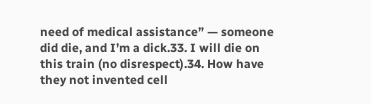need of medical assistance” — someone did die, and I’m a dick.33. I will die on this train (no disrespect).34. How have they not invented cell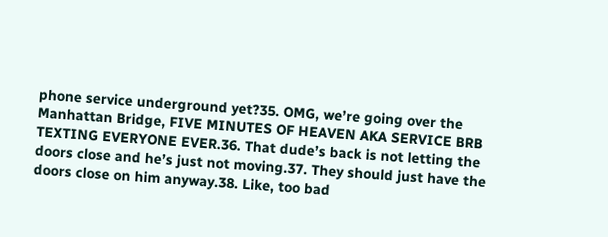phone service underground yet?35. OMG, we’re going over the Manhattan Bridge, FIVE MINUTES OF HEAVEN AKA SERVICE BRB TEXTING EVERYONE EVER.36. That dude’s back is not letting the doors close and he’s just not moving.37. They should just have the doors close on him anyway.38. Like, too bad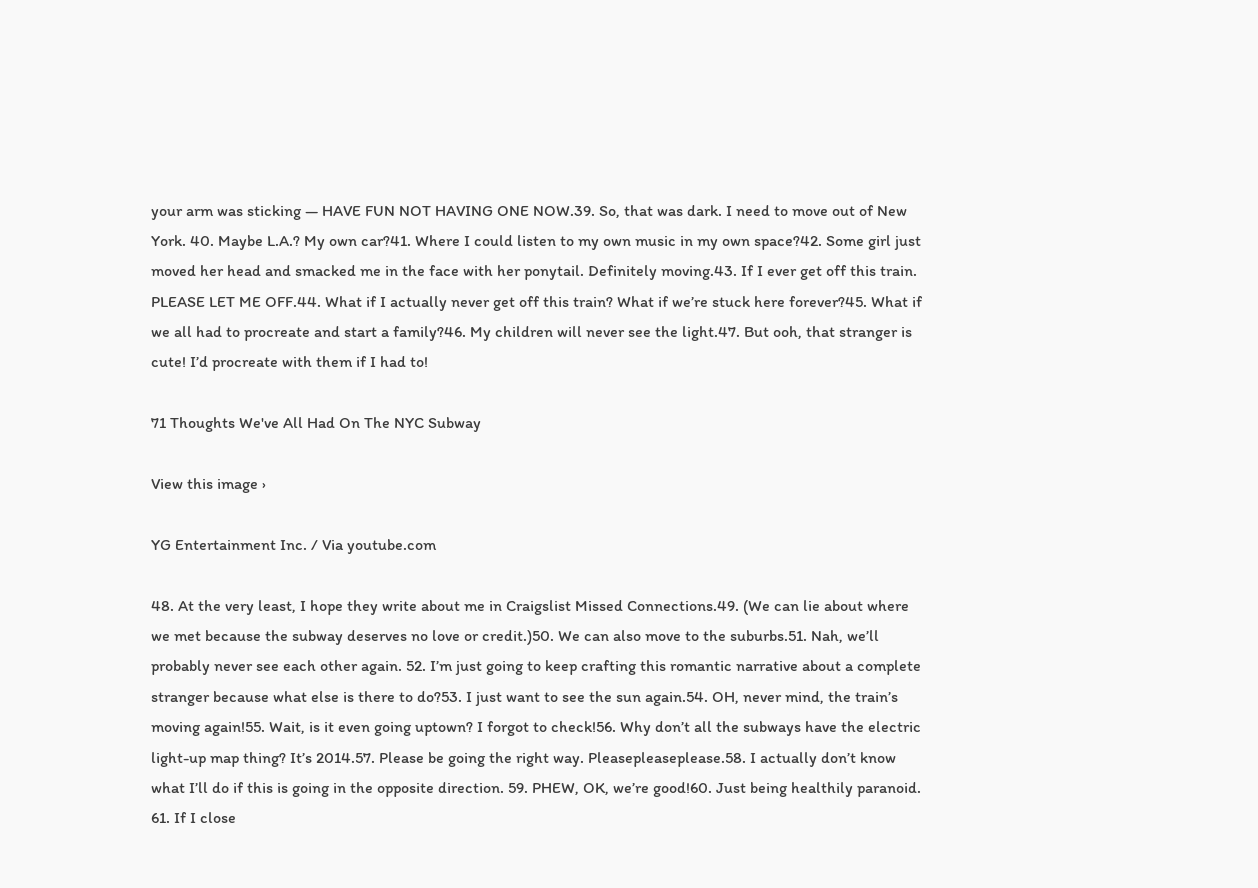your arm was sticking — HAVE FUN NOT HAVING ONE NOW.39. So, that was dark. I need to move out of New York. 40. Maybe L.A.? My own car?41. Where I could listen to my own music in my own space?42. Some girl just moved her head and smacked me in the face with her ponytail. Definitely moving.43. If I ever get off this train. PLEASE LET ME OFF.44. What if I actually never get off this train? What if we’re stuck here forever?45. What if we all had to procreate and start a family?46. My children will never see the light.47. But ooh, that stranger is cute! I’d procreate with them if I had to!

71 Thoughts We've All Had On The NYC Subway

View this image ›

YG Entertainment Inc. / Via youtube.com

48. At the very least, I hope they write about me in Craigslist Missed Connections.49. (We can lie about where we met because the subway deserves no love or credit.)50. We can also move to the suburbs.51. Nah, we’ll probably never see each other again. 52. I’m just going to keep crafting this romantic narrative about a complete stranger because what else is there to do?53. I just want to see the sun again.54. OH, never mind, the train’s moving again!55. Wait, is it even going uptown? I forgot to check!56. Why don’t all the subways have the electric light-up map thing? It’s 2014.57. Please be going the right way. Pleasepleaseplease.58. I actually don’t know what I’ll do if this is going in the opposite direction. 59. PHEW, OK, we’re good!60. Just being healthily paranoid. 61. If I close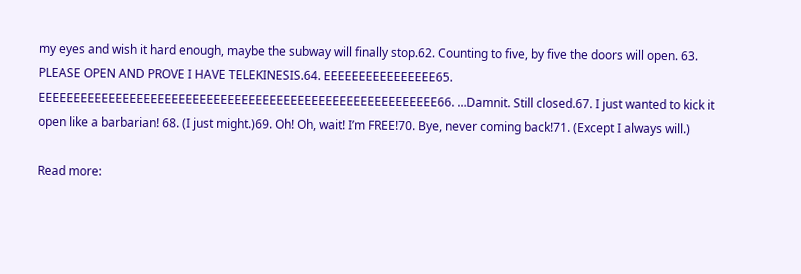my eyes and wish it hard enough, maybe the subway will finally stop.62. Counting to five, by five the doors will open. 63. PLEASE OPEN AND PROVE I HAVE TELEKINESIS.64. EEEEEEEEEEEEEEEE65. EEEEEEEEEEEEEEEEEEEEEEEEEEEEEEEEEEEEEEEEEEEEEEEEEEEEEEEEE66. …Damnit. Still closed.67. I just wanted to kick it open like a barbarian! 68. (I just might.)69. Oh! Oh, wait! I’m FREE!70. Bye, never coming back!71. (Except I always will.)

Read more: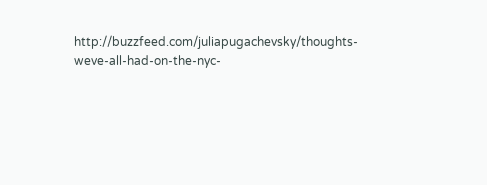http://buzzfeed.com/juliapugachevsky/thoughts-weve-all-had-on-the-nyc-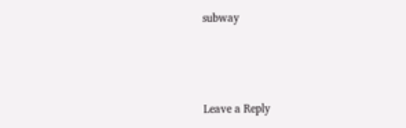subway



Leave a Reply